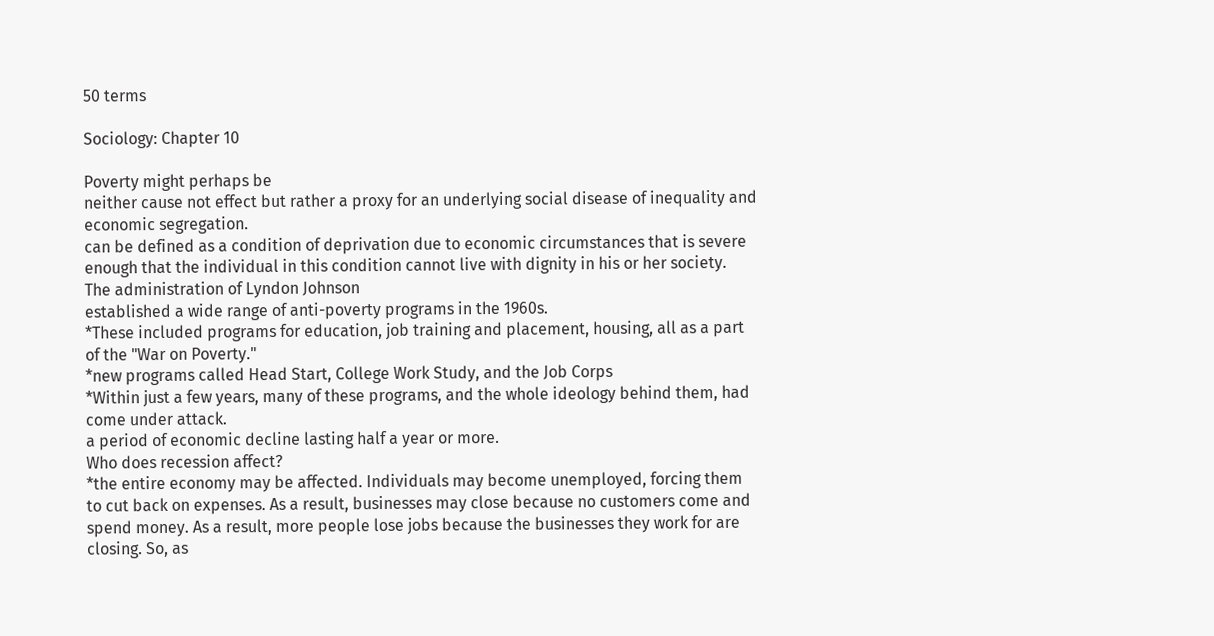50 terms

Sociology: Chapter 10

Poverty might perhaps be
neither cause not effect but rather a proxy for an underlying social disease of inequality and economic segregation.
can be defined as a condition of deprivation due to economic circumstances that is severe enough that the individual in this condition cannot live with dignity in his or her society.
The administration of Lyndon Johnson
established a wide range of anti-poverty programs in the 1960s.
*These included programs for education, job training and placement, housing, all as a part of the "War on Poverty."
*new programs called Head Start, College Work Study, and the Job Corps
*Within just a few years, many of these programs, and the whole ideology behind them, had come under attack.
a period of economic decline lasting half a year or more.
Who does recession affect?
*the entire economy may be affected. Individuals may become unemployed, forcing them to cut back on expenses. As a result, businesses may close because no customers come and spend money. As a result, more people lose jobs because the businesses they work for are closing. So, as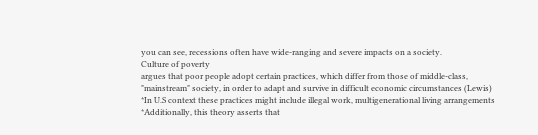you can see, recessions often have wide-ranging and severe impacts on a society.
Culture of poverty
argues that poor people adopt certain practices, which differ from those of middle-class, "mainstream" society, in order to adapt and survive in difficult economic circumstances (Lewis)
*In U.S context these practices might include illegal work, multigenerational living arrangements
*Additionally, this theory asserts that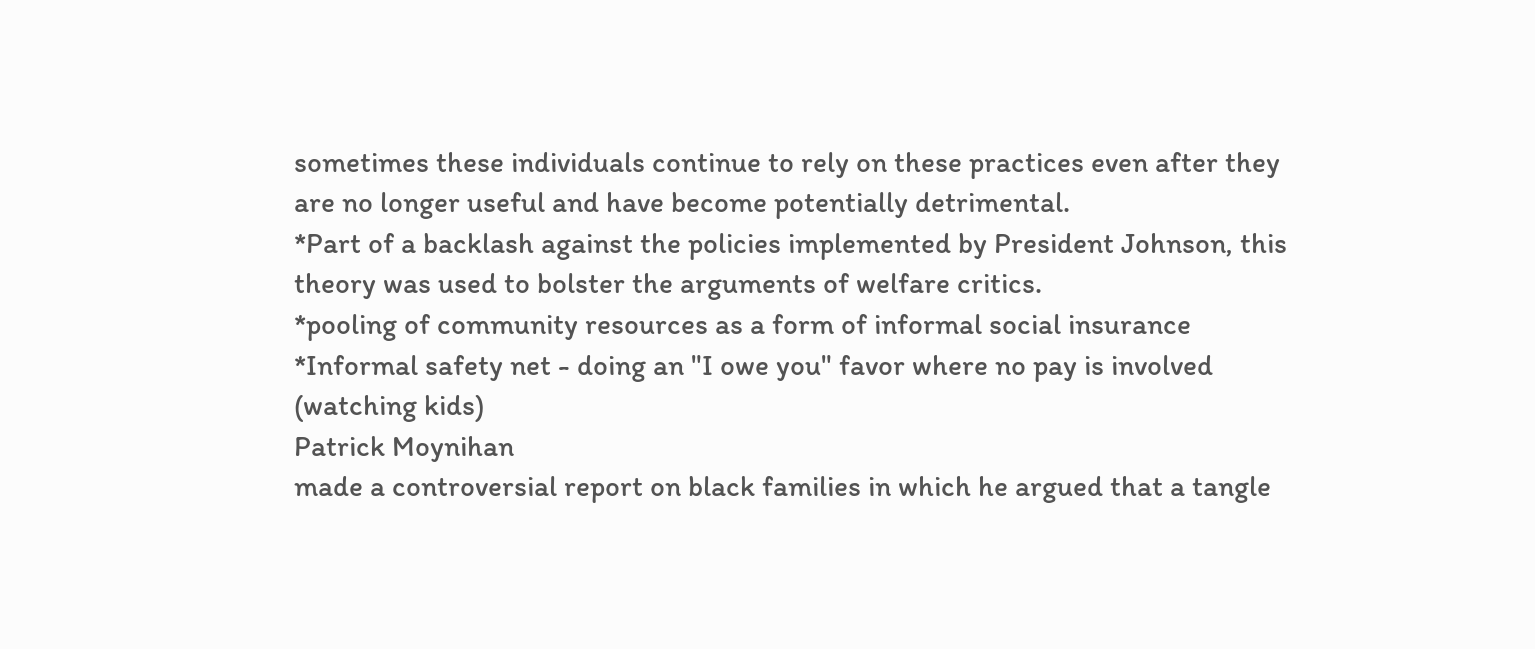sometimes these individuals continue to rely on these practices even after they are no longer useful and have become potentially detrimental.
*Part of a backlash against the policies implemented by President Johnson, this theory was used to bolster the arguments of welfare critics.
*pooling of community resources as a form of informal social insurance
*Informal safety net - doing an "I owe you" favor where no pay is involved (watching kids)
Patrick Moynihan
made a controversial report on black families in which he argued that a tangle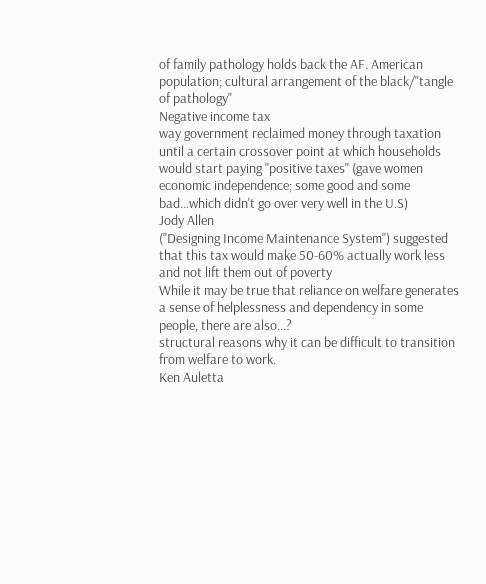of family pathology holds back the AF. American population; cultural arrangement of the black/"tangle of pathology"
Negative income tax
way government reclaimed money through taxation until a certain crossover point at which households would start paying "positive taxes" (gave women economic independence; some good and some bad...which didn't go over very well in the U.S)
Jody Allen
("Designing Income Maintenance System") suggested that this tax would make 50-60% actually work less and not lift them out of poverty
While it may be true that reliance on welfare generates a sense of helplessness and dependency in some people, there are also...?
structural reasons why it can be difficult to transition from welfare to work.
Ken Auletta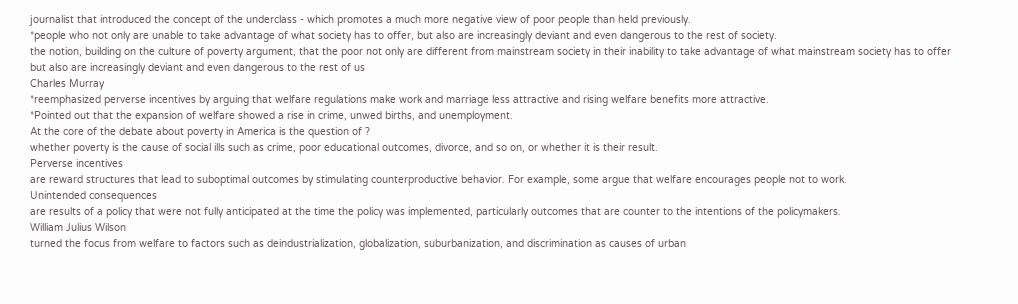journalist that introduced the concept of the underclass - which promotes a much more negative view of poor people than held previously.
*people who not only are unable to take advantage of what society has to offer, but also are increasingly deviant and even dangerous to the rest of society.
the notion, building on the culture of poverty argument, that the poor not only are different from mainstream society in their inability to take advantage of what mainstream society has to offer but also are increasingly deviant and even dangerous to the rest of us
Charles Murray
*reemphasized perverse incentives by arguing that welfare regulations make work and marriage less attractive and rising welfare benefits more attractive.
*Pointed out that the expansion of welfare showed a rise in crime, unwed births, and unemployment.
At the core of the debate about poverty in America is the question of ?
whether poverty is the cause of social ills such as crime, poor educational outcomes, divorce, and so on, or whether it is their result.
Perverse incentives
are reward structures that lead to suboptimal outcomes by stimulating counterproductive behavior. For example, some argue that welfare encourages people not to work.
Unintended consequences
are results of a policy that were not fully anticipated at the time the policy was implemented, particularly outcomes that are counter to the intentions of the policymakers.
William Julius Wilson
turned the focus from welfare to factors such as deindustrialization, globalization, suburbanization, and discrimination as causes of urban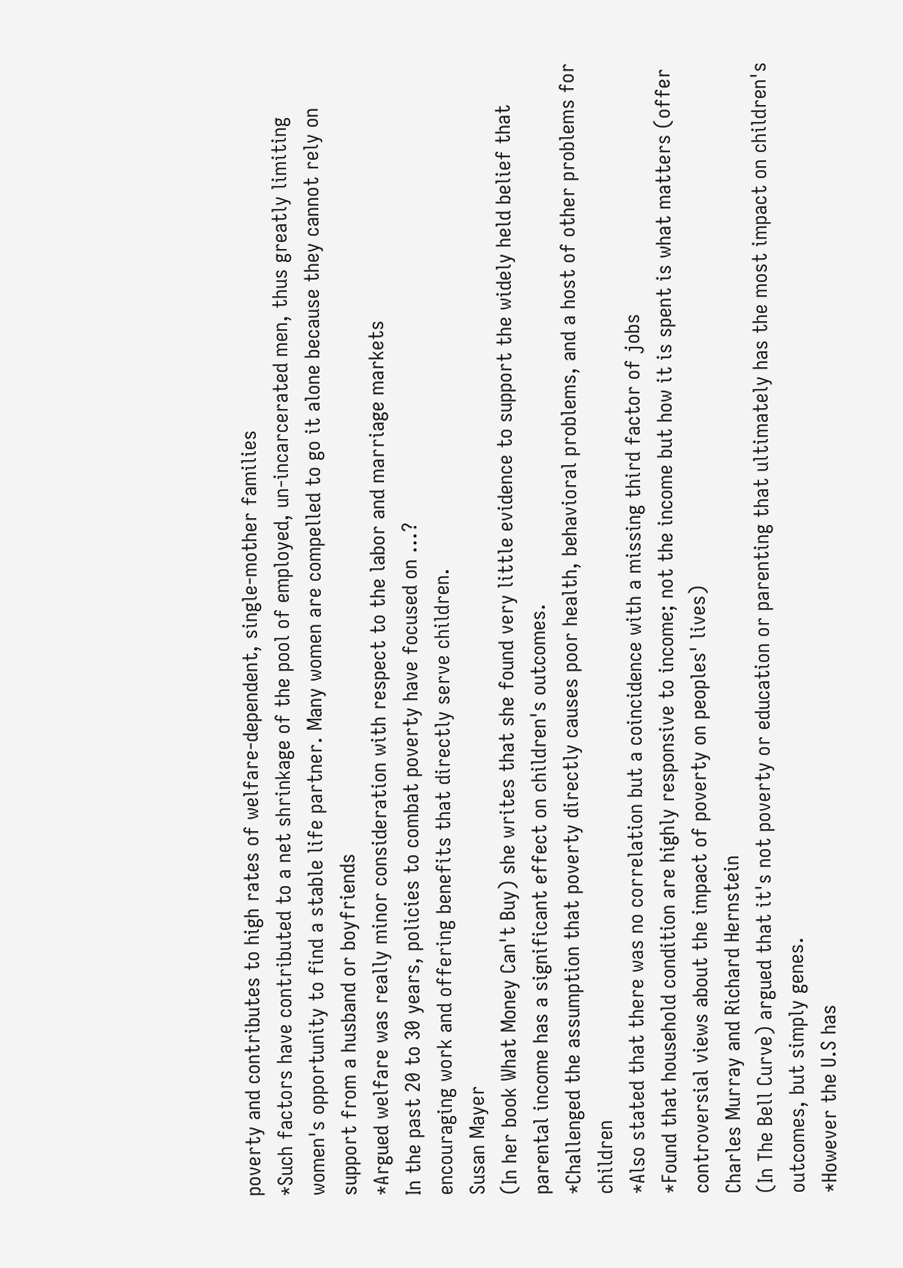poverty and contributes to high rates of welfare-dependent, single-mother families
*Such factors have contributed to a net shrinkage of the pool of employed, un-incarcerated men, thus greatly limiting women's opportunity to find a stable life partner. Many women are compelled to go it alone because they cannot rely on support from a husband or boyfriends
*Argued welfare was really minor consideration with respect to the labor and marriage markets
In the past 20 to 30 years, policies to combat poverty have focused on ...?
encouraging work and offering benefits that directly serve children.
Susan Mayer
(In her book What Money Can't Buy) she writes that she found very little evidence to support the widely held belief that parental income has a significant effect on children's outcomes.
*Challenged the assumption that poverty directly causes poor health, behavioral problems, and a host of other problems for children
*Also stated that there was no correlation but a coincidence with a missing third factor of jobs
*Found that household condition are highly responsive to income; not the income but how it is spent is what matters (offer controversial views about the impact of poverty on peoples' lives)
Charles Murray and Richard Hernstein
(In The Bell Curve) argued that it's not poverty or education or parenting that ultimately has the most impact on children's outcomes, but simply genes.
*However the U.S has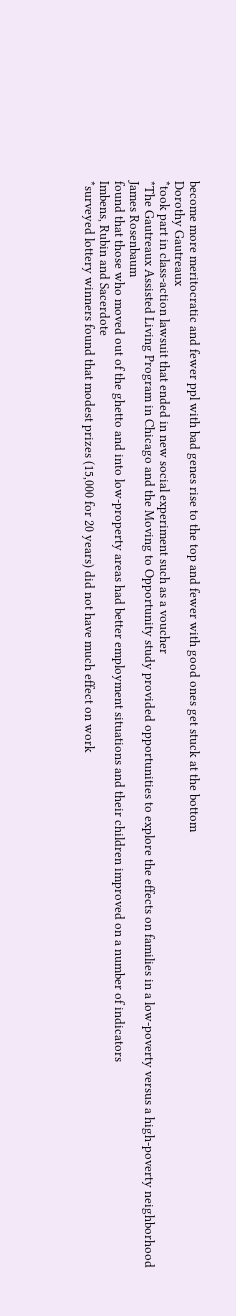become more meritocratic and fewer ppl with bad genes rise to the top and fewer with good ones get stuck at the bottom
Dorothy Gautreaux
*took part in class-action lawsuit that ended in new social experiment such as a voucher
*The Gautreaux Assisted Living Program in Chicago and the Moving to Opportunity study provided opportunities to explore the effects on families in a low-poverty versus a high-poverty neighborhood
James Rosenbaum
found that those who moved out of the ghetto and into low-property areas had better employment situations and their children improved on a number of indicators
Imbens, Rubin and Sacerdote
*surveyed lottery winners found that modest prizes (15,000 for 20 years) did not have much effect on work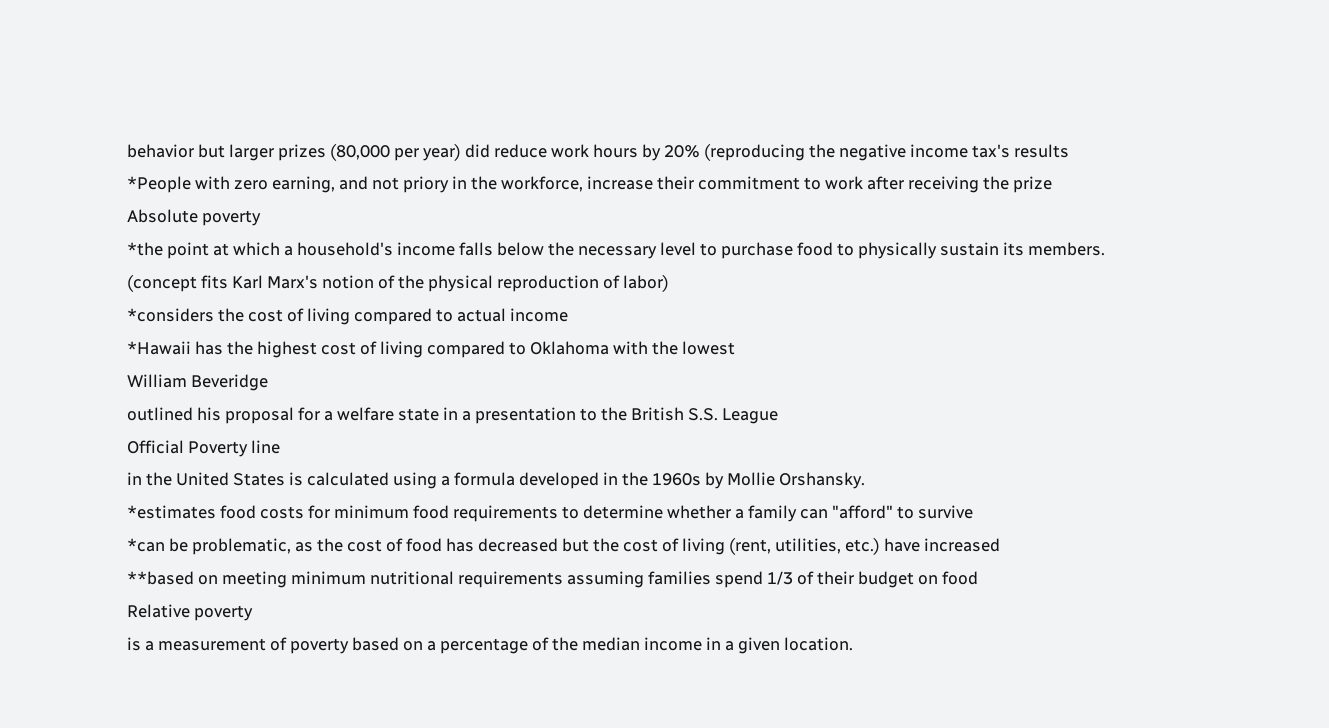behavior but larger prizes (80,000 per year) did reduce work hours by 20% (reproducing the negative income tax's results
*People with zero earning, and not priory in the workforce, increase their commitment to work after receiving the prize
Absolute poverty
*the point at which a household's income falls below the necessary level to purchase food to physically sustain its members. (concept fits Karl Marx's notion of the physical reproduction of labor)
*considers the cost of living compared to actual income
*Hawaii has the highest cost of living compared to Oklahoma with the lowest
William Beveridge
outlined his proposal for a welfare state in a presentation to the British S.S. League
Official Poverty line
in the United States is calculated using a formula developed in the 1960s by Mollie Orshansky.
*estimates food costs for minimum food requirements to determine whether a family can "afford" to survive
*can be problematic, as the cost of food has decreased but the cost of living (rent, utilities, etc.) have increased
**based on meeting minimum nutritional requirements assuming families spend 1/3 of their budget on food
Relative poverty
is a measurement of poverty based on a percentage of the median income in a given location.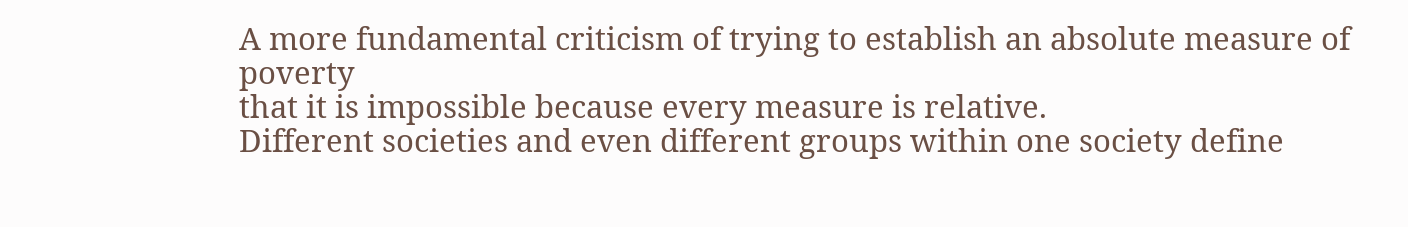A more fundamental criticism of trying to establish an absolute measure of poverty
that it is impossible because every measure is relative.
Different societies and even different groups within one society define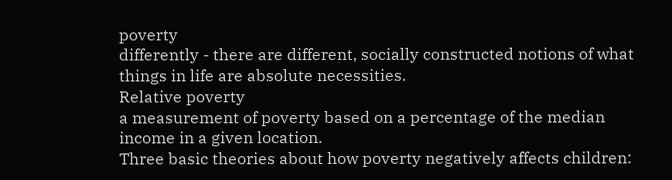poverty
differently - there are different, socially constructed notions of what things in life are absolute necessities.
Relative poverty
a measurement of poverty based on a percentage of the median income in a given location.
Three basic theories about how poverty negatively affects children: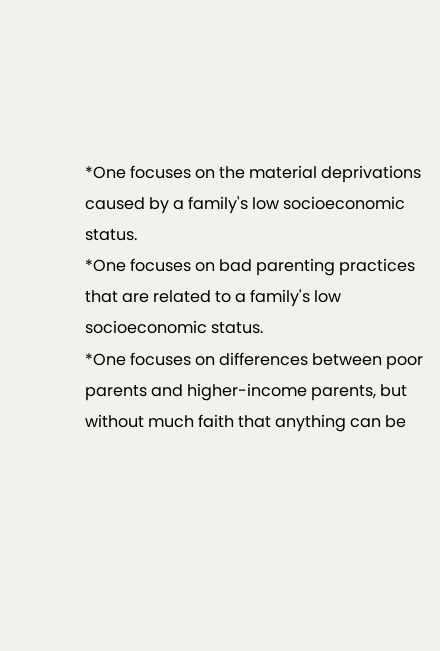*One focuses on the material deprivations caused by a family's low socioeconomic status.
*One focuses on bad parenting practices that are related to a family's low socioeconomic status.
*One focuses on differences between poor parents and higher-income parents, but without much faith that anything can be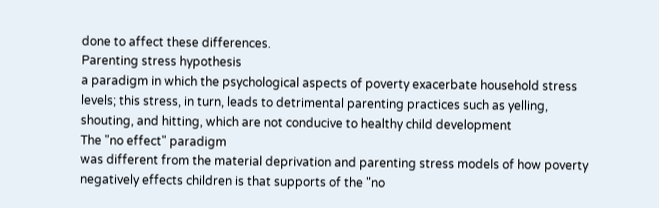done to affect these differences.
Parenting stress hypothesis
a paradigm in which the psychological aspects of poverty exacerbate household stress levels; this stress, in turn, leads to detrimental parenting practices such as yelling, shouting, and hitting, which are not conducive to healthy child development
The "no effect" paradigm
was different from the material deprivation and parenting stress models of how poverty negatively effects children is that supports of the "no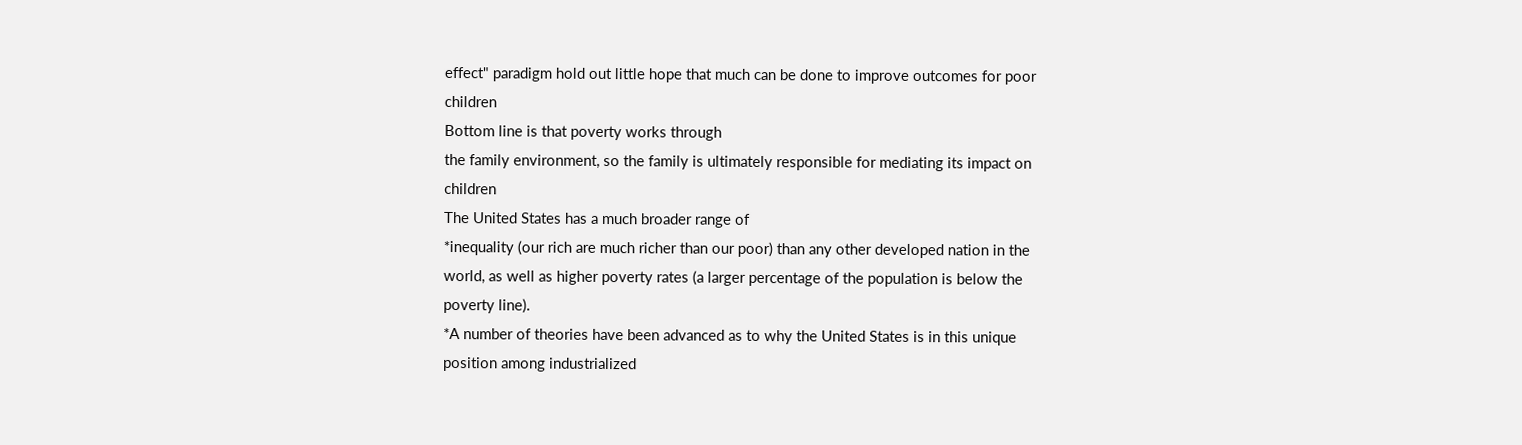effect" paradigm hold out little hope that much can be done to improve outcomes for poor children
Bottom line is that poverty works through
the family environment, so the family is ultimately responsible for mediating its impact on children
The United States has a much broader range of
*inequality (our rich are much richer than our poor) than any other developed nation in the world, as well as higher poverty rates (a larger percentage of the population is below the poverty line).
*A number of theories have been advanced as to why the United States is in this unique position among industrialized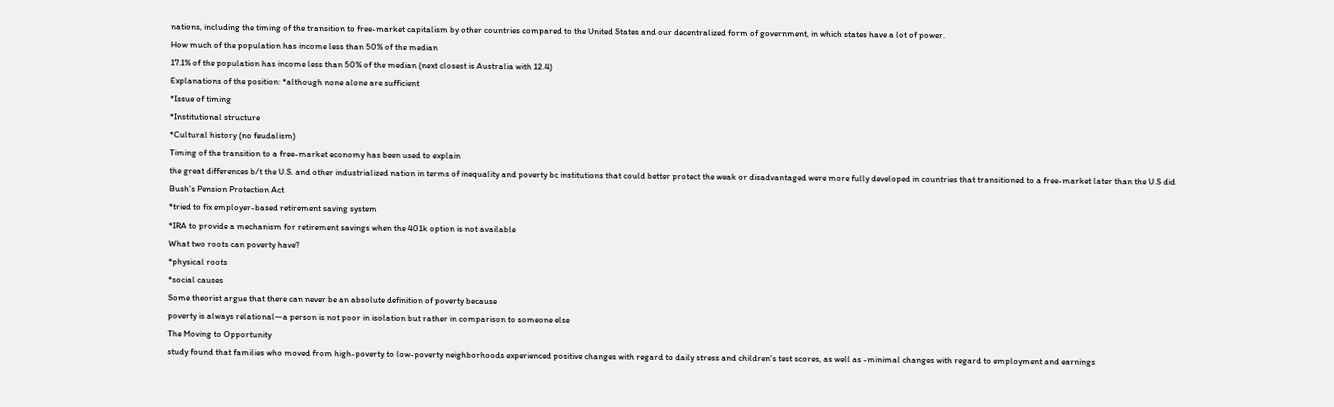nations, including the timing of the transition to free-market capitalism by other countries compared to the United States and our decentralized form of government, in which states have a lot of power.
How much of the population has income less than 50% of the median
17.1% of the population has income less than 50% of the median (next closest is Australia with 12.4)
Explanations of the position: *although none alone are sufficient
*Issue of timing
*Institutional structure
*Cultural history (no feudalism)
Timing of the transition to a free-market economy has been used to explain
the great differences b/t the U.S. and other industrialized nation in terms of inequality and poverty bc institutions that could better protect the weak or disadvantaged were more fully developed in countries that transitioned to a free-market later than the U.S did
Bush's Pension Protection Act
*tried to fix employer-based retirement saving system
*IRA to provide a mechanism for retirement savings when the 401k option is not available
What two roots can poverty have?
*physical roots
*social causes
Some theorist argue that there can never be an absolute definition of poverty because
poverty is always relational—a person is not poor in isolation but rather in comparison to someone else
The Moving to Opportunity
study found that families who moved from high-poverty to low-poverty neighborhoods experienced positive changes with regard to daily stress and children's test scores, as well as -minimal changes with regard to employment and earnings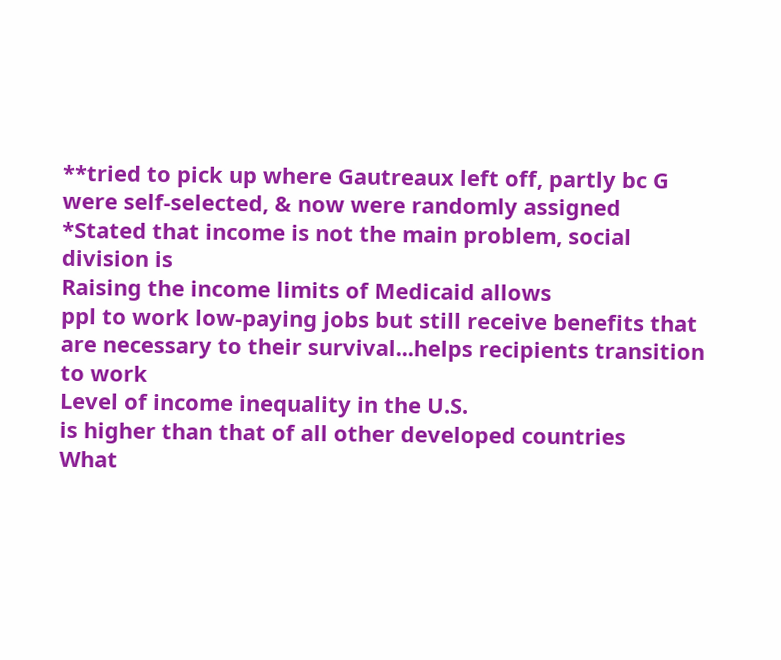**tried to pick up where Gautreaux left off, partly bc G were self-selected, & now were randomly assigned
*Stated that income is not the main problem, social division is
Raising the income limits of Medicaid allows
ppl to work low-paying jobs but still receive benefits that are necessary to their survival...helps recipients transition to work
Level of income inequality in the U.S.
is higher than that of all other developed countries
What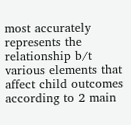most accurately represents the relationship b/t various elements that affect child outcomes according to 2 main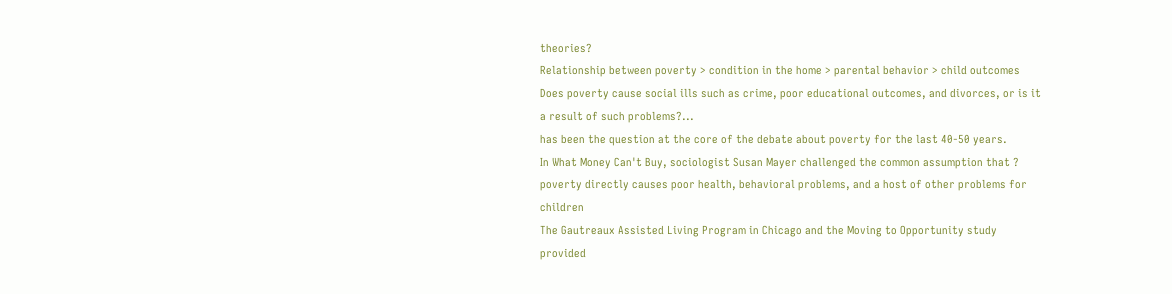theories?
Relationship between poverty > condition in the home > parental behavior > child outcomes
Does poverty cause social ills such as crime, poor educational outcomes, and divorces, or is it a result of such problems?...
has been the question at the core of the debate about poverty for the last 40-50 years.
In What Money Can't Buy, sociologist Susan Mayer challenged the common assumption that ?
poverty directly causes poor health, behavioral problems, and a host of other problems for children
The Gautreaux Assisted Living Program in Chicago and the Moving to Opportunity study provided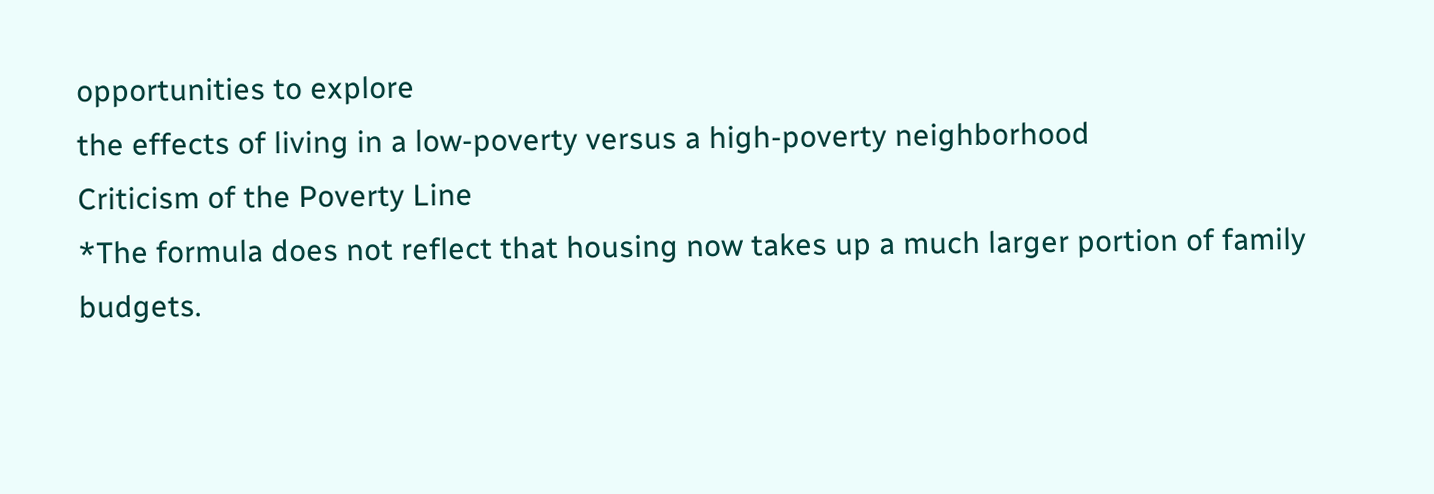opportunities to explore
the effects of living in a low-poverty versus a high-poverty neighborhood
Criticism of the Poverty Line
*The formula does not reflect that housing now takes up a much larger portion of family budgets.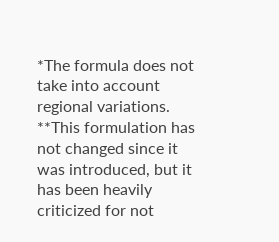*The formula does not take into account regional variations.
**This formulation has not changed since it was introduced, but it has been heavily criticized for not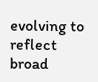evolving to reflect broad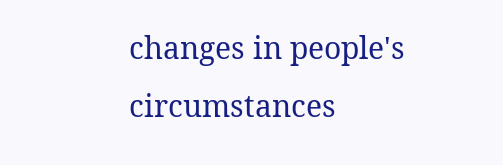changes in people's circumstances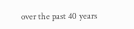over the past 40 years